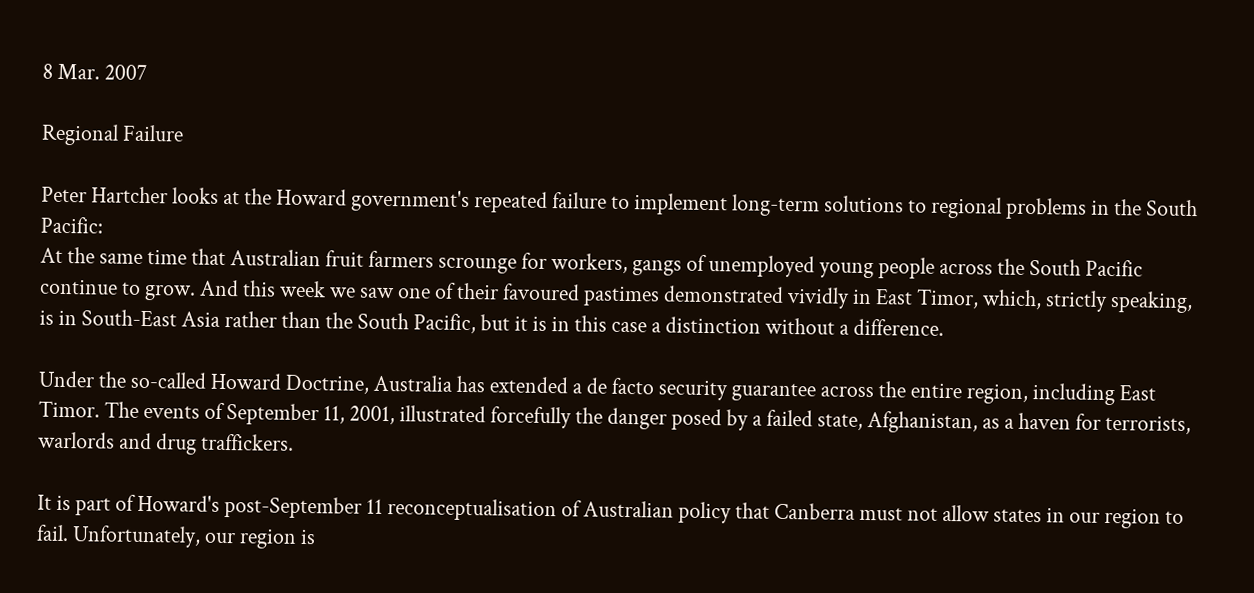8 Mar. 2007

Regional Failure

Peter Hartcher looks at the Howard government's repeated failure to implement long-term solutions to regional problems in the South Pacific:
At the same time that Australian fruit farmers scrounge for workers, gangs of unemployed young people across the South Pacific continue to grow. And this week we saw one of their favoured pastimes demonstrated vividly in East Timor, which, strictly speaking, is in South-East Asia rather than the South Pacific, but it is in this case a distinction without a difference.

Under the so-called Howard Doctrine, Australia has extended a de facto security guarantee across the entire region, including East Timor. The events of September 11, 2001, illustrated forcefully the danger posed by a failed state, Afghanistan, as a haven for terrorists, warlords and drug traffickers.

It is part of Howard's post-September 11 reconceptualisation of Australian policy that Canberra must not allow states in our region to fail. Unfortunately, our region is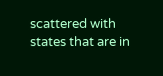scattered with states that are in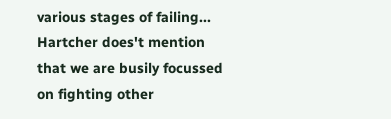various stages of failing...
Hartcher does't mention that we are busily focussed on fighting other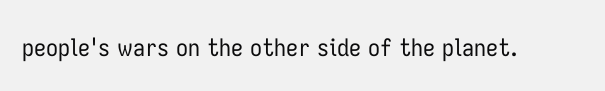people's wars on the other side of the planet.